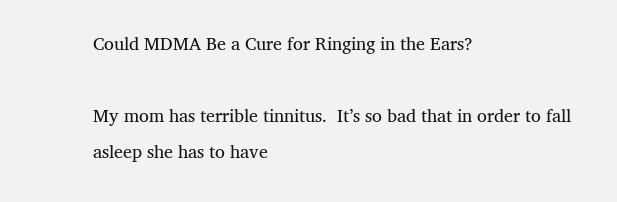Could MDMA Be a Cure for Ringing in the Ears?

My mom has terrible tinnitus.  It’s so bad that in order to fall asleep she has to have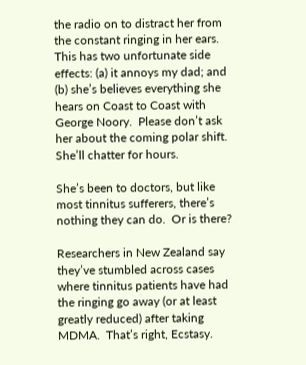the radio on to distract her from the constant ringing in her ears.  This has two unfortunate side effects: (a) it annoys my dad; and (b) she’s believes everything she hears on Coast to Coast with George Noory.  Please don’t ask her about the coming polar shift.  She’ll chatter for hours.

She’s been to doctors, but like most tinnitus sufferers, there’s nothing they can do.  Or is there?

Researchers in New Zealand say they’ve stumbled across cases where tinnitus patients have had the ringing go away (or at least greatly reduced) after taking MDMA.  That’s right, Ecstasy.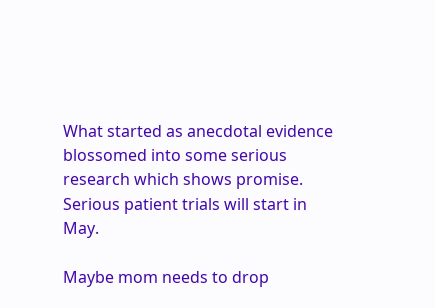What started as anecdotal evidence blossomed into some serious research which shows promise.  Serious patient trials will start in May.

Maybe mom needs to drop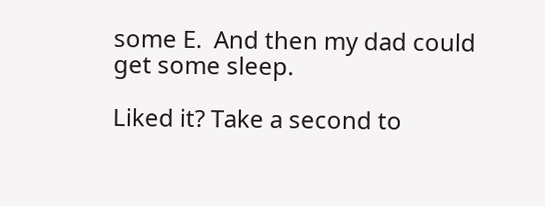some E.  And then my dad could get some sleep.

Liked it? Take a second to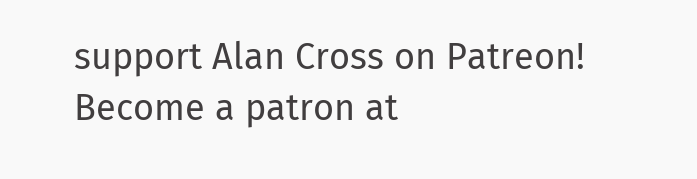support Alan Cross on Patreon!
Become a patron at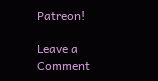Patreon!

Leave a Comment